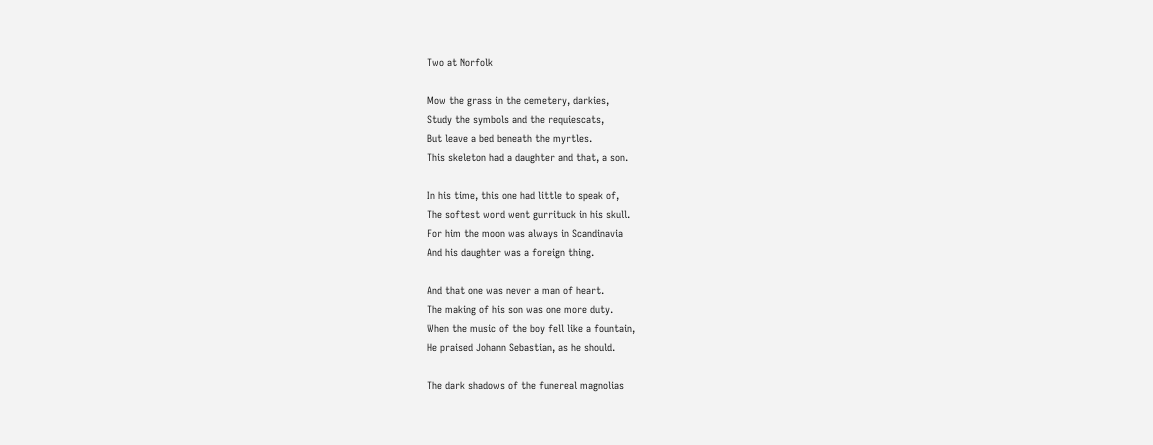Two at Norfolk

Mow the grass in the cemetery, darkies,
Study the symbols and the requiescats,
But leave a bed beneath the myrtles.
This skeleton had a daughter and that, a son.

In his time, this one had little to speak of,
The softest word went gurrituck in his skull.
For him the moon was always in Scandinavia
And his daughter was a foreign thing.

And that one was never a man of heart.
The making of his son was one more duty.
When the music of the boy fell like a fountain,
He praised Johann Sebastian, as he should.

The dark shadows of the funereal magnolias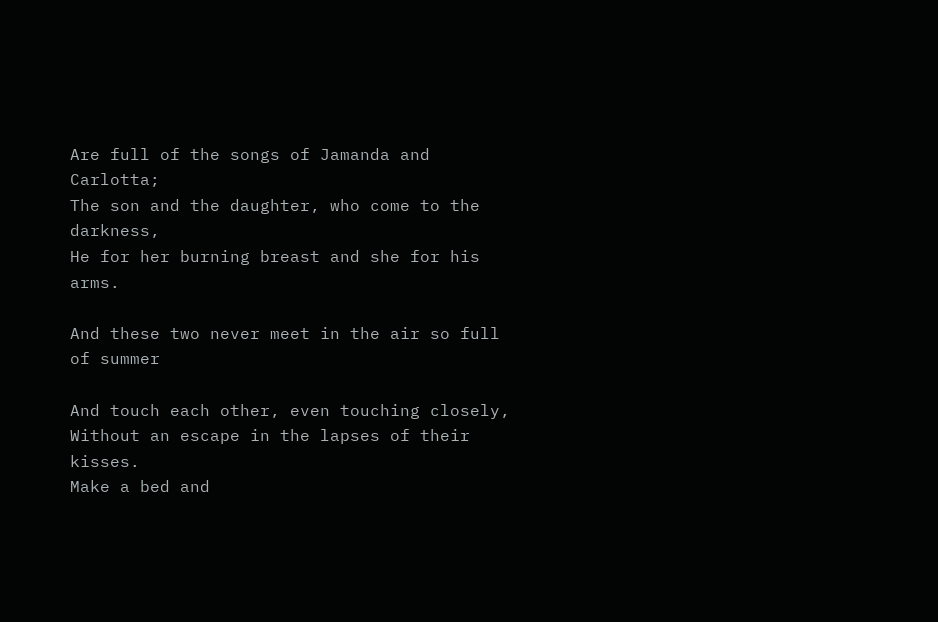Are full of the songs of Jamanda and Carlotta;
The son and the daughter, who come to the darkness,
He for her burning breast and she for his arms.

And these two never meet in the air so full of summer

And touch each other, even touching closely,
Without an escape in the lapses of their kisses.
Make a bed and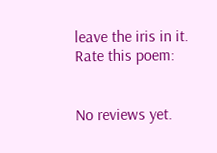leave the iris in it.
Rate this poem:


No reviews yet.